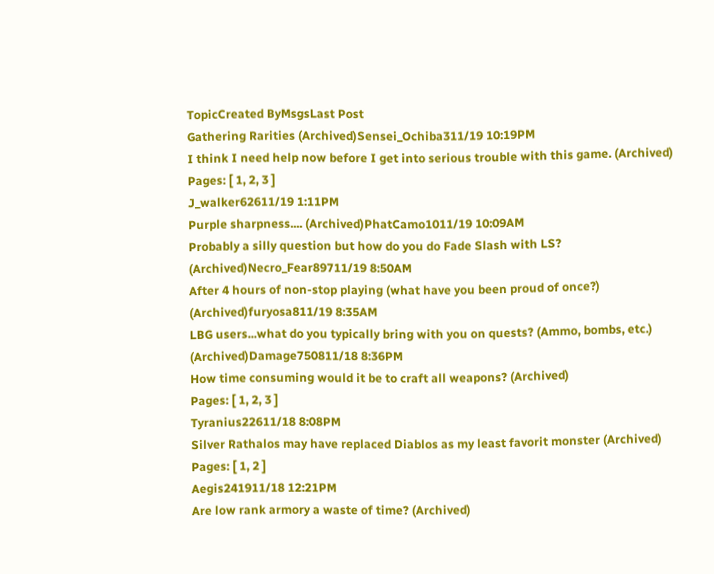TopicCreated ByMsgsLast Post
Gathering Rarities (Archived)Sensei_Ochiba311/19 10:19PM
I think I need help now before I get into serious trouble with this game. (Archived)
Pages: [ 1, 2, 3 ]
J_walker62611/19 1:11PM
Purple sharpness.... (Archived)PhatCamo1011/19 10:09AM
Probably a silly question but how do you do Fade Slash with LS? (Archived)Necro_Fear89711/19 8:50AM
After 4 hours of non-stop playing (what have you been proud of once?) (Archived)furyosa811/19 8:35AM
LBG users...what do you typically bring with you on quests? (Ammo, bombs, etc.) (Archived)Damage750811/18 8:36PM
How time consuming would it be to craft all weapons? (Archived)
Pages: [ 1, 2, 3 ]
Tyranius22611/18 8:08PM
Silver Rathalos may have replaced Diablos as my least favorit monster (Archived)
Pages: [ 1, 2 ]
Aegis241911/18 12:21PM
Are low rank armory a waste of time? (Archived)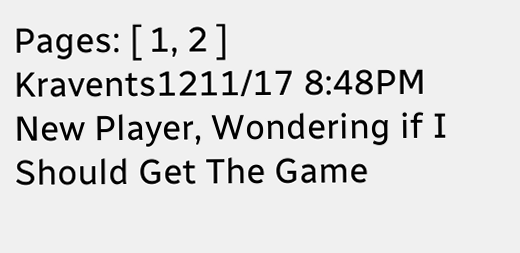Pages: [ 1, 2 ]
Kravents1211/17 8:48PM
New Player, Wondering if I Should Get The Game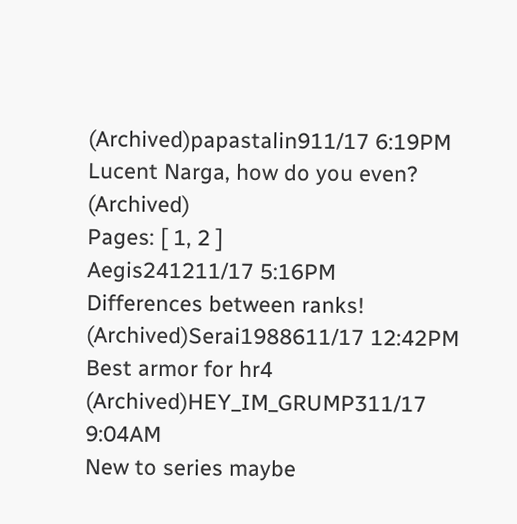(Archived)papastalin911/17 6:19PM
Lucent Narga, how do you even? (Archived)
Pages: [ 1, 2 ]
Aegis241211/17 5:16PM
Differences between ranks! (Archived)Serai1988611/17 12:42PM
Best armor for hr4 (Archived)HEY_IM_GRUMP311/17 9:04AM
New to series maybe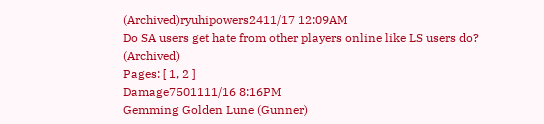(Archived)ryuhipowers2411/17 12:09AM
Do SA users get hate from other players online like LS users do? (Archived)
Pages: [ 1, 2 ]
Damage7501111/16 8:16PM
Gemming Golden Lune (Gunner)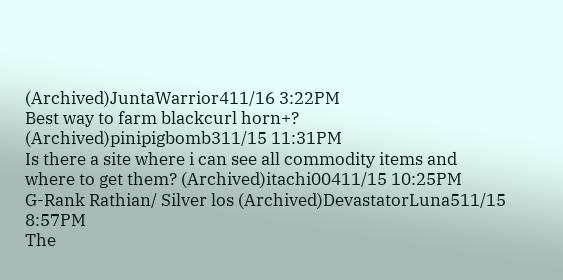(Archived)JuntaWarrior411/16 3:22PM
Best way to farm blackcurl horn+? (Archived)pinipigbomb311/15 11:31PM
Is there a site where i can see all commodity items and where to get them? (Archived)itachi00411/15 10:25PM
G-Rank Rathian/ Silver los (Archived)DevastatorLuna511/15 8:57PM
The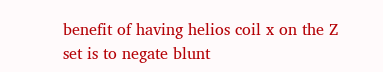benefit of having helios coil x on the Z set is to negate blunt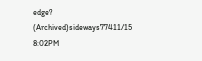edge? (Archived)sideways77411/15 8:02PM